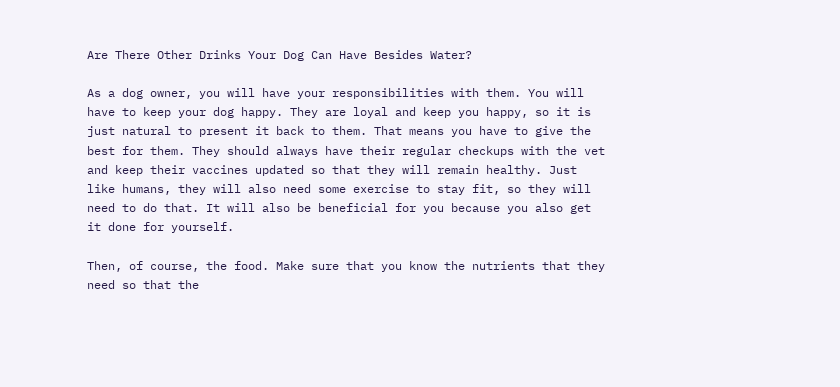Are There Other Drinks Your Dog Can Have Besides Water?

As a dog owner, you will have your responsibilities with them. You will have to keep your dog happy. They are loyal and keep you happy, so it is just natural to present it back to them. That means you have to give the best for them. They should always have their regular checkups with the vet and keep their vaccines updated so that they will remain healthy. Just like humans, they will also need some exercise to stay fit, so they will need to do that. It will also be beneficial for you because you also get it done for yourself.

Then, of course, the food. Make sure that you know the nutrients that they need so that the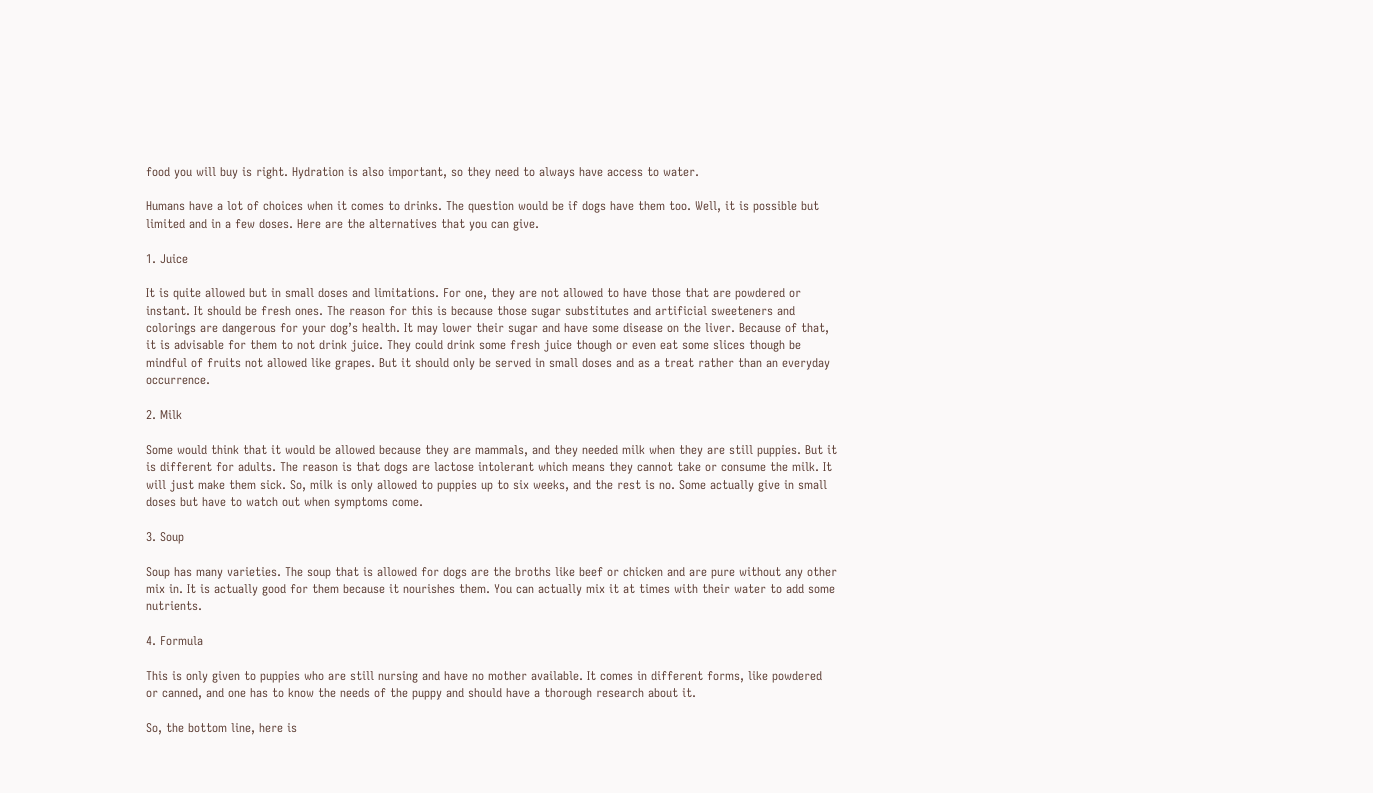food you will buy is right. Hydration is also important, so they need to always have access to water.

Humans have a lot of choices when it comes to drinks. The question would be if dogs have them too. Well, it is possible but limited and in a few doses. Here are the alternatives that you can give.

1. Juice

It is quite allowed but in small doses and limitations. For one, they are not allowed to have those that are powdered or instant. It should be fresh ones. The reason for this is because those sugar substitutes and artificial sweeteners and colorings are dangerous for your dog’s health. It may lower their sugar and have some disease on the liver. Because of that, it is advisable for them to not drink juice. They could drink some fresh juice though or even eat some slices though be mindful of fruits not allowed like grapes. But it should only be served in small doses and as a treat rather than an everyday occurrence.

2. Milk

Some would think that it would be allowed because they are mammals, and they needed milk when they are still puppies. But it is different for adults. The reason is that dogs are lactose intolerant which means they cannot take or consume the milk. It will just make them sick. So, milk is only allowed to puppies up to six weeks, and the rest is no. Some actually give in small doses but have to watch out when symptoms come.

3. Soup

Soup has many varieties. The soup that is allowed for dogs are the broths like beef or chicken and are pure without any other mix in. It is actually good for them because it nourishes them. You can actually mix it at times with their water to add some nutrients.

4. Formula

This is only given to puppies who are still nursing and have no mother available. It comes in different forms, like powdered or canned, and one has to know the needs of the puppy and should have a thorough research about it.

So, the bottom line, here is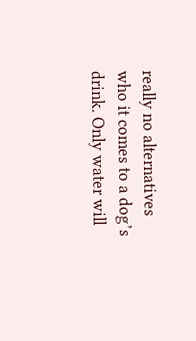really no alternatives who it comes to a dog’s drink. Only water will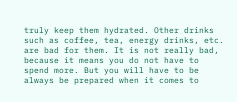truly keep them hydrated. Other drinks such as coffee, tea, energy drinks, etc. are bad for them. It is not really bad, because it means you do not have to spend more. But you will have to be always be prepared when it comes to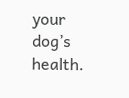your dog’s health.